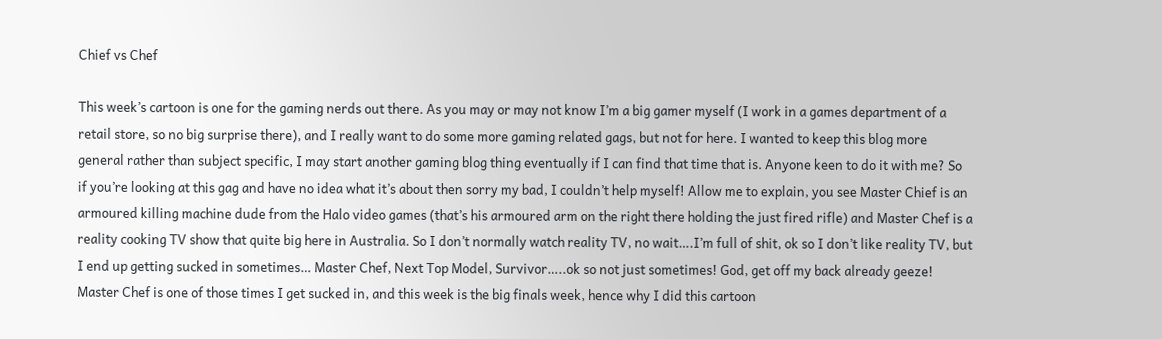Chief vs Chef

This week’s cartoon is one for the gaming nerds out there. As you may or may not know I’m a big gamer myself (I work in a games department of a retail store, so no big surprise there), and I really want to do some more gaming related gags, but not for here. I wanted to keep this blog more general rather than subject specific, I may start another gaming blog thing eventually if I can find that time that is. Anyone keen to do it with me? So if you’re looking at this gag and have no idea what it’s about then sorry my bad, I couldn’t help myself! Allow me to explain, you see Master Chief is an armoured killing machine dude from the Halo video games (that’s his armoured arm on the right there holding the just fired rifle) and Master Chef is a reality cooking TV show that quite big here in Australia. So I don’t normally watch reality TV, no wait….I’m full of shit, ok so I don’t like reality TV, but I end up getting sucked in sometimes… Master Chef, Next Top Model, Survivor…..ok so not just sometimes! God, get off my back already geeze! Master Chef is one of those times I get sucked in, and this week is the big finals week, hence why I did this cartoon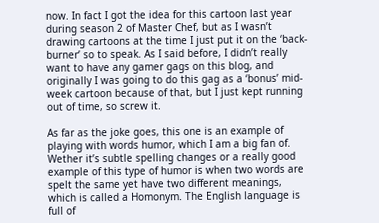now. In fact I got the idea for this cartoon last year during season 2 of Master Chef, but as I wasn’t drawing cartoons at the time I just put it on the ‘back-burner’ so to speak. As I said before, I didn’t really want to have any gamer gags on this blog, and originally I was going to do this gag as a ‘bonus’ mid-week cartoon because of that, but I just kept running out of time, so screw it.

As far as the joke goes, this one is an example of playing with words humor, which I am a big fan of. Wether it’s subtle spelling changes or a really good example of this type of humor is when two words are spelt the same yet have two different meanings, which is called a Homonym. The English language is full of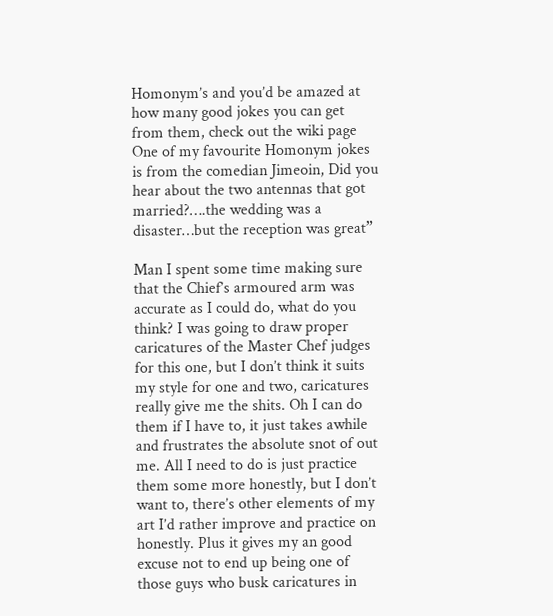Homonym’s and you’d be amazed at how many good jokes you can get from them, check out the wiki page One of my favourite Homonym jokes is from the comedian Jimeoin, Did you hear about the two antennas that got married?….the wedding was a disaster…but the reception was great”

Man I spent some time making sure that the Chief’s armoured arm was accurate as I could do, what do you think? I was going to draw proper caricatures of the Master Chef judges for this one, but I don’t think it suits my style for one and two, caricatures really give me the shits. Oh I can do them if I have to, it just takes awhile and frustrates the absolute snot of out me. All I need to do is just practice them some more honestly, but I don’t want to, there’s other elements of my art I’d rather improve and practice on honestly. Plus it gives my an good excuse not to end up being one of those guys who busk caricatures in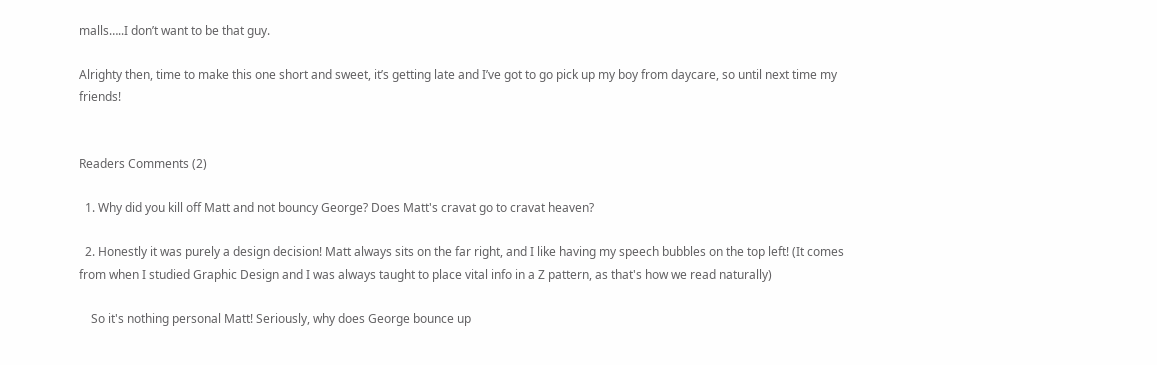malls…..I don’t want to be that guy.

Alrighty then, time to make this one short and sweet, it’s getting late and I’ve got to go pick up my boy from daycare, so until next time my friends!


Readers Comments (2)

  1. Why did you kill off Matt and not bouncy George? Does Matt's cravat go to cravat heaven?

  2. Honestly it was purely a design decision! Matt always sits on the far right, and I like having my speech bubbles on the top left! (It comes from when I studied Graphic Design and I was always taught to place vital info in a Z pattern, as that's how we read naturally)

    So it's nothing personal Matt! Seriously, why does George bounce up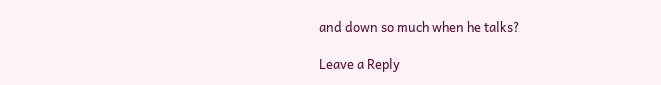and down so much when he talks?

Leave a Reply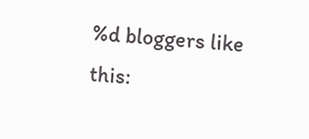%d bloggers like this: